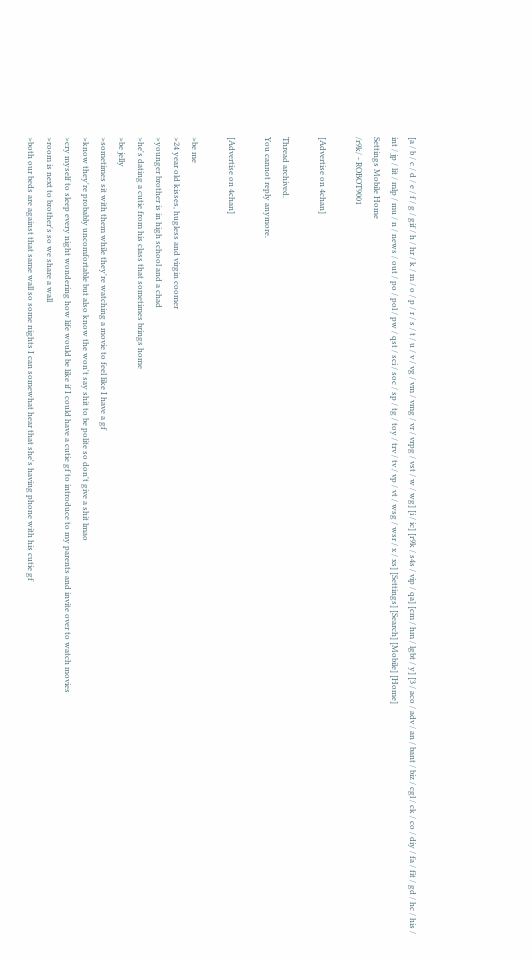[a / b / c / d / e / f / g / gif / h / hr / k / m / o / p / r / s / t / u / v / vg / vm / vmg / vr / vrpg / vst / w / wg] [i / ic] [r9k / s4s / vip / qa] [cm / hm / lgbt / y] [3 / aco / adv / an / bant / biz / cgl / ck / co / diy / fa / fit / gd / hc / his / int / jp / lit / mlp / mu / n / news / out / po / pol / pw / qst / sci / soc / sp / tg / toy / trv / tv / vp / vt / wsg / wsr / x / xs] [Settings] [Search] [Mobile] [Home]
Settings Mobile Home
/r9k/ - ROBOT9001

[Advertise on 4chan]

Thread archived.
You cannot reply anymore.

[Advertise on 4chan]

>be me
>24 year old kisses, hugless and virgin coomer
>younger brother is in high school and a chad
>he's dating a cutie from his class that sometimes brings home
>be jelly
>sometimes sit with them while they're watching a movie to feel like I have a gf
>know they're probably uncomfortable but also know the won't say shit to be polite so don't give a shit lmao
>cry myself to sleep every night wondering how life would be like if I could have a cutie gf to introduce to my parents and invite over to watch movies
>room is next to brother's so we share a wall
>both our beds are against that same wall so some nights I can somewhat hear that she's having phone with his cutie gf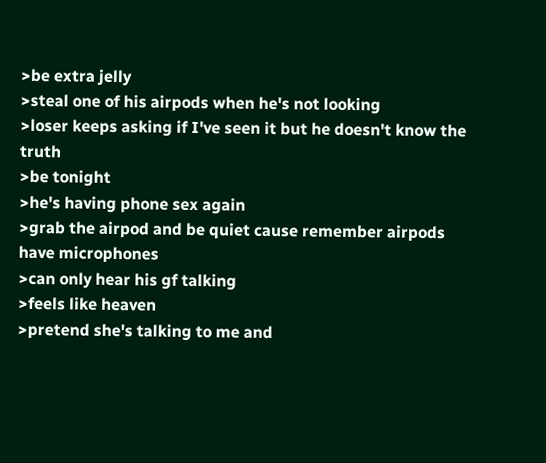>be extra jelly
>steal one of his airpods when he's not looking
>loser keeps asking if I've seen it but he doesn't know the truth
>be tonight
>he's having phone sex again
>grab the airpod and be quiet cause remember airpods have microphones
>can only hear his gf talking
>feels like heaven
>pretend she's talking to me and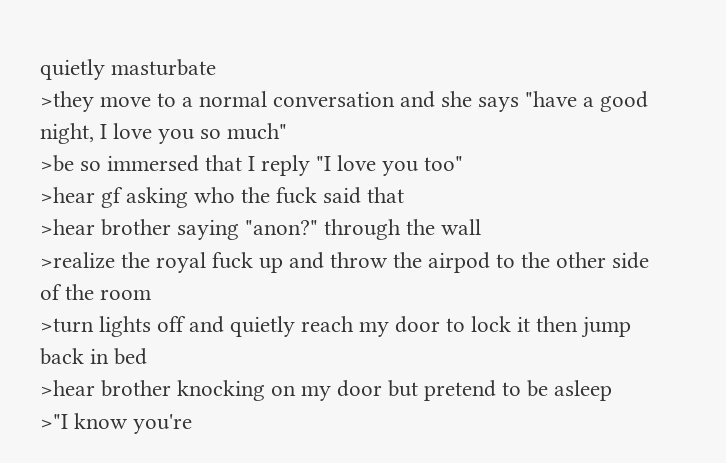quietly masturbate
>they move to a normal conversation and she says "have a good night, I love you so much"
>be so immersed that I reply "I love you too"
>hear gf asking who the fuck said that
>hear brother saying "anon?" through the wall
>realize the royal fuck up and throw the airpod to the other side of the room
>turn lights off and quietly reach my door to lock it then jump back in bed
>hear brother knocking on my door but pretend to be asleep
>"I know you're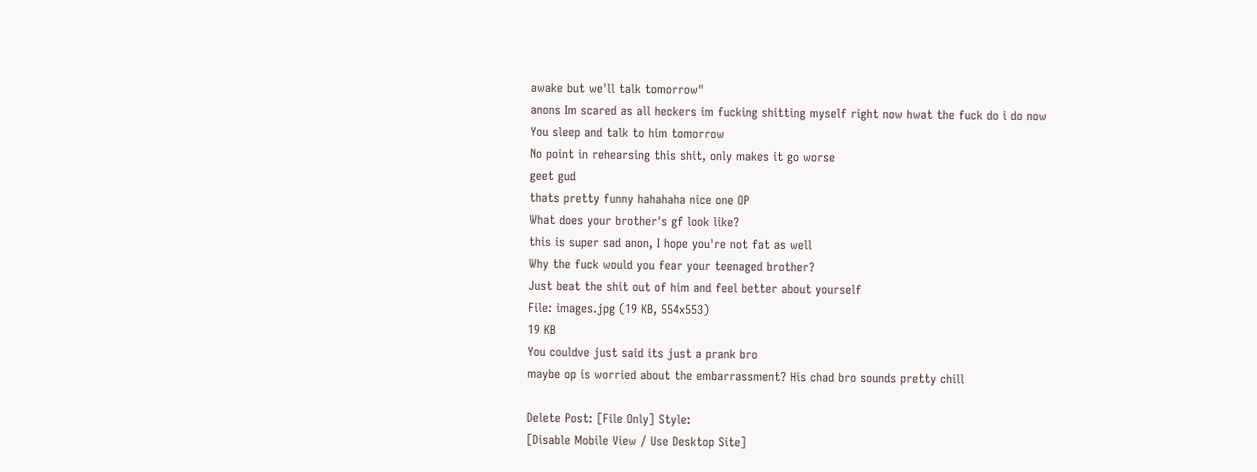awake but we'll talk tomorrow"
anons Im scared as all heckers im fucking shitting myself right now hwat the fuck do i do now
You sleep and talk to him tomorrow
No point in rehearsing this shit, only makes it go worse
geet gud
thats pretty funny hahahaha nice one OP
What does your brother's gf look like?
this is super sad anon, I hope you're not fat as well
Why the fuck would you fear your teenaged brother?
Just beat the shit out of him and feel better about yourself
File: images.jpg (19 KB, 554x553)
19 KB
You couldve just said its just a prank bro
maybe op is worried about the embarrassment? His chad bro sounds pretty chill

Delete Post: [File Only] Style:
[Disable Mobile View / Use Desktop Site]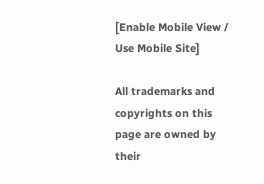[Enable Mobile View / Use Mobile Site]

All trademarks and copyrights on this page are owned by their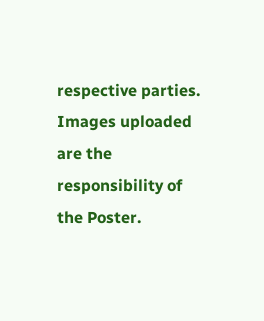respective parties. Images uploaded are the responsibility of the Poster.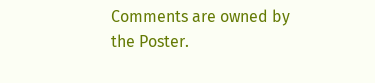Comments are owned by the Poster.